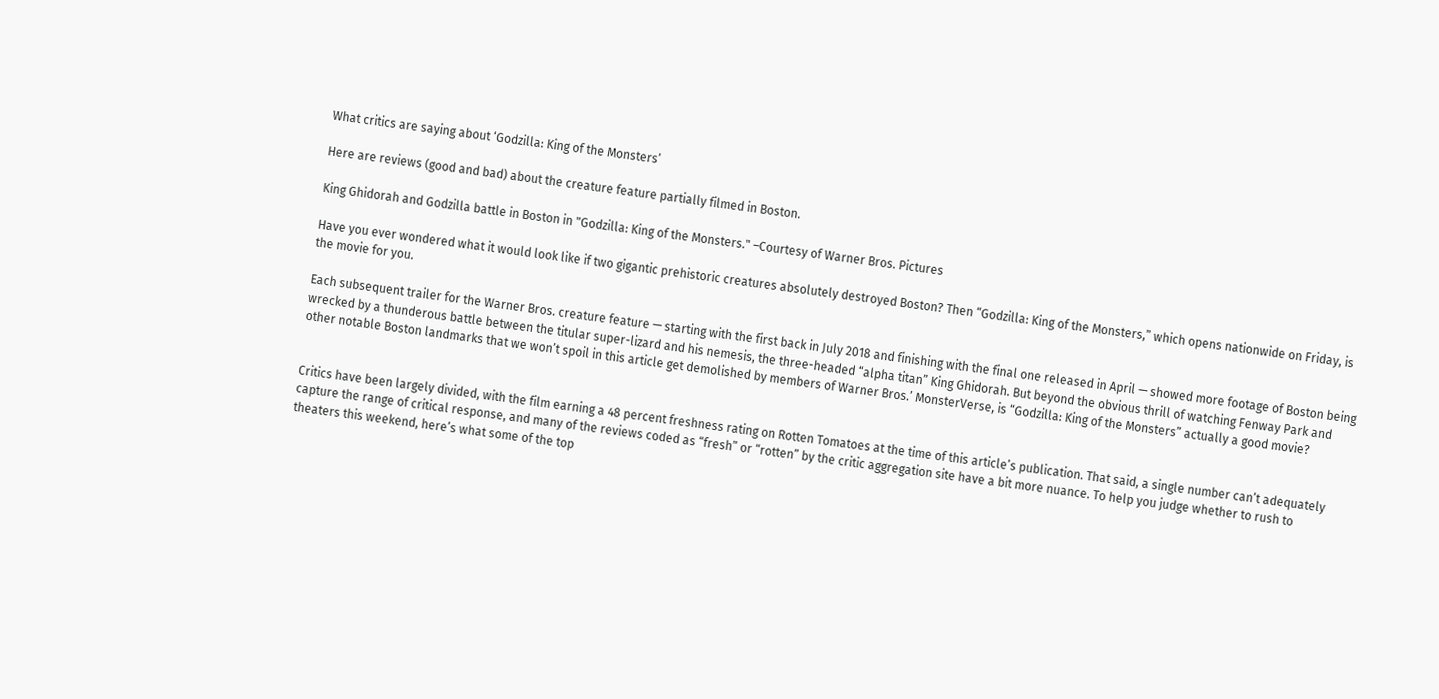What critics are saying about ‘Godzilla: King of the Monsters’

Here are reviews (good and bad) about the creature feature partially filmed in Boston.

King Ghidorah and Godzilla battle in Boston in "Godzilla: King of the Monsters." –Courtesy of Warner Bros. Pictures

Have you ever wondered what it would look like if two gigantic prehistoric creatures absolutely destroyed Boston? Then “Godzilla: King of the Monsters,” which opens nationwide on Friday, is the movie for you.

Each subsequent trailer for the Warner Bros. creature feature — starting with the first back in July 2018 and finishing with the final one released in April — showed more footage of Boston being wrecked by a thunderous battle between the titular super-lizard and his nemesis, the three-headed “alpha titan” King Ghidorah. But beyond the obvious thrill of watching Fenway Park and other notable Boston landmarks that we won’t spoil in this article get demolished by members of Warner Bros.’ MonsterVerse, is “Godzilla: King of the Monsters” actually a good movie?


Critics have been largely divided, with the film earning a 48 percent freshness rating on Rotten Tomatoes at the time of this article’s publication. That said, a single number can’t adequately capture the range of critical response, and many of the reviews coded as “fresh” or “rotten” by the critic aggregation site have a bit more nuance. To help you judge whether to rush to theaters this weekend, here’s what some of the top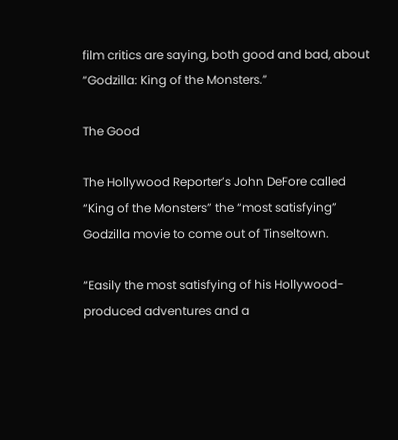film critics are saying, both good and bad, about “Godzilla: King of the Monsters.”

The Good

The Hollywood Reporter’s John DeFore called “King of the Monsters” the “most satisfying” Godzilla movie to come out of Tinseltown.

“Easily the most satisfying of his Hollywood-produced adventures and a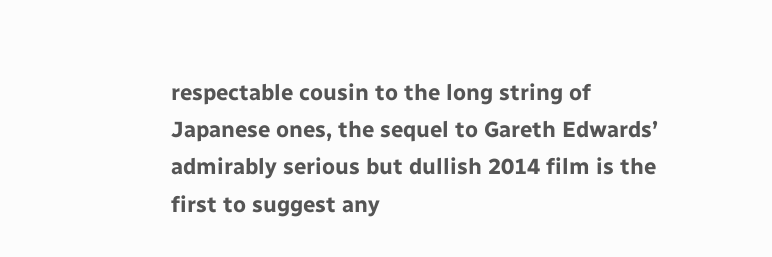respectable cousin to the long string of Japanese ones, the sequel to Gareth Edwards’ admirably serious but dullish 2014 film is the first to suggest any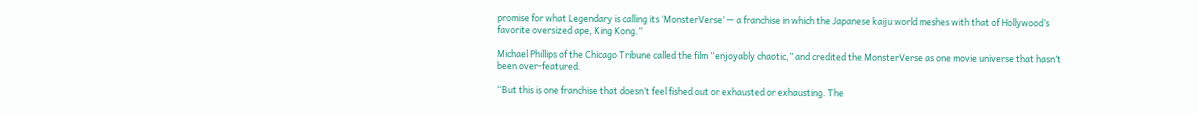promise for what Legendary is calling its ‘MonsterVerse’ — a franchise in which the Japanese kaiju world meshes with that of Hollywood’s favorite oversized ape, King Kong.”

Michael Phillips of the Chicago Tribune called the film “enjoyably chaotic,” and credited the MonsterVerse as one movie universe that hasn’t been over-featured.

“But this is one franchise that doesn’t feel fished out or exhausted or exhausting. The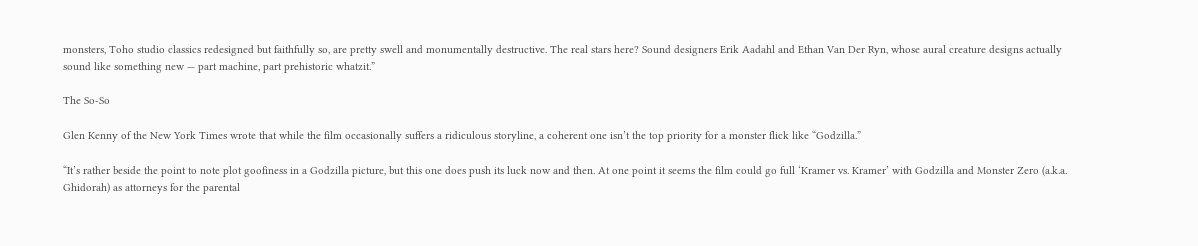monsters, Toho studio classics redesigned but faithfully so, are pretty swell and monumentally destructive. The real stars here? Sound designers Erik Aadahl and Ethan Van Der Ryn, whose aural creature designs actually sound like something new — part machine, part prehistoric whatzit.”

The So-So

Glen Kenny of the New York Times wrote that while the film occasionally suffers a ridiculous storyline, a coherent one isn’t the top priority for a monster flick like “Godzilla.”

“It’s rather beside the point to note plot goofiness in a Godzilla picture, but this one does push its luck now and then. At one point it seems the film could go full ‘Kramer vs. Kramer’ with Godzilla and Monster Zero (a.k.a. Ghidorah) as attorneys for the parental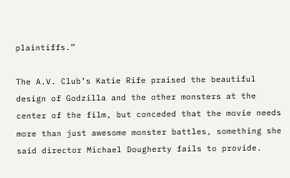plaintiffs.”

The A.V. Club’s Katie Rife praised the beautiful design of Godzilla and the other monsters at the center of the film, but conceded that the movie needs more than just awesome monster battles, something she said director Michael Dougherty fails to provide.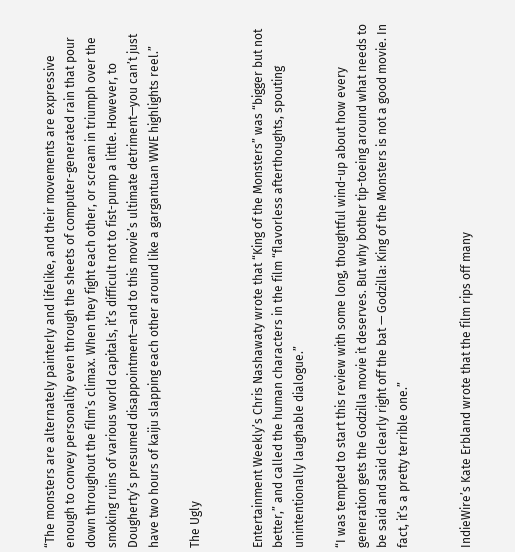“The monsters are alternately painterly and lifelike, and their movements are expressive enough to convey personality even through the sheets of computer-generated rain that pour down throughout the film’s climax. When they fight each other, or scream in triumph over the smoking ruins of various world capitals, it’s difficult not to fist-pump a little. However, to Dougherty’s presumed disappointment—and to this movie’s ultimate detriment—you can’t just have two hours of kaiju slapping each other around like a gargantuan WWE highlights reel.”

The Ugly


Entertainment Weekly’s Chris Nashawaty wrote that “King of the Monsters” was “bigger but not better,” and called the human characters in the film “flavorless afterthoughts, spouting unintentionally laughable dialogue.”

“I was tempted to start this review with some long, thoughtful wind-up about how every generation gets the Godzilla movie it deserves. But why bother tip-toeing around what needs to be said and said clearly right off the bat — Godzilla: King of the Monsters is not a good movie. In fact, it’s a pretty terrible one.”


IndieWire’s Kate Erbland wrote that the film rips off many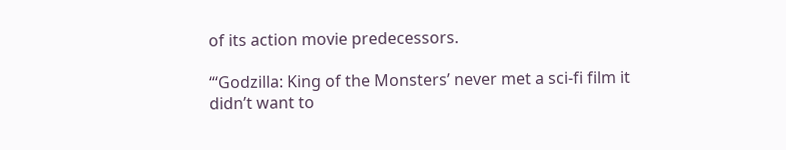of its action movie predecessors.

“‘Godzilla: King of the Monsters’ never met a sci-fi film it didn’t want to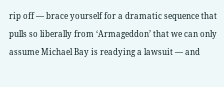rip off — brace yourself for a dramatic sequence that pulls so liberally from ‘Armageddon’ that we can only assume Michael Bay is readying a lawsuit — and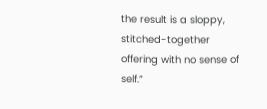the result is a sloppy, stitched-together offering with no sense of self.”